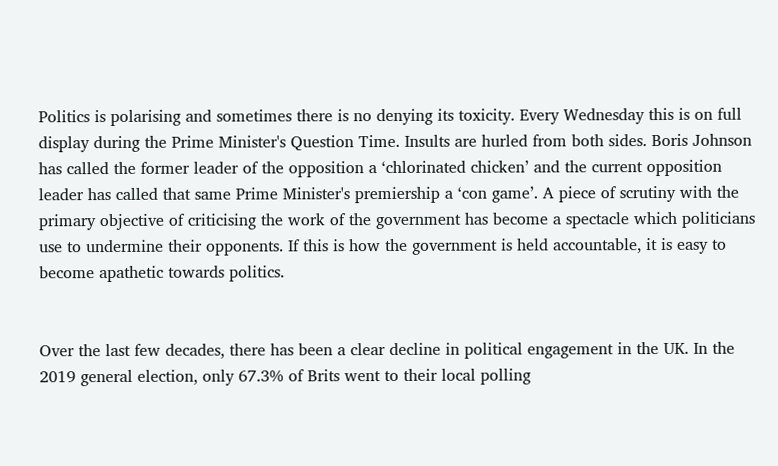Politics is polarising and sometimes there is no denying its toxicity. Every Wednesday this is on full display during the Prime Minister's Question Time. Insults are hurled from both sides. Boris Johnson has called the former leader of the opposition a ‘chlorinated chicken’ and the current opposition leader has called that same Prime Minister's premiership a ‘con game’. A piece of scrutiny with the primary objective of criticising the work of the government has become a spectacle which politicians use to undermine their opponents. If this is how the government is held accountable, it is easy to become apathetic towards politics.


Over the last few decades, there has been a clear decline in political engagement in the UK. In the 2019 general election, only 67.3% of Brits went to their local polling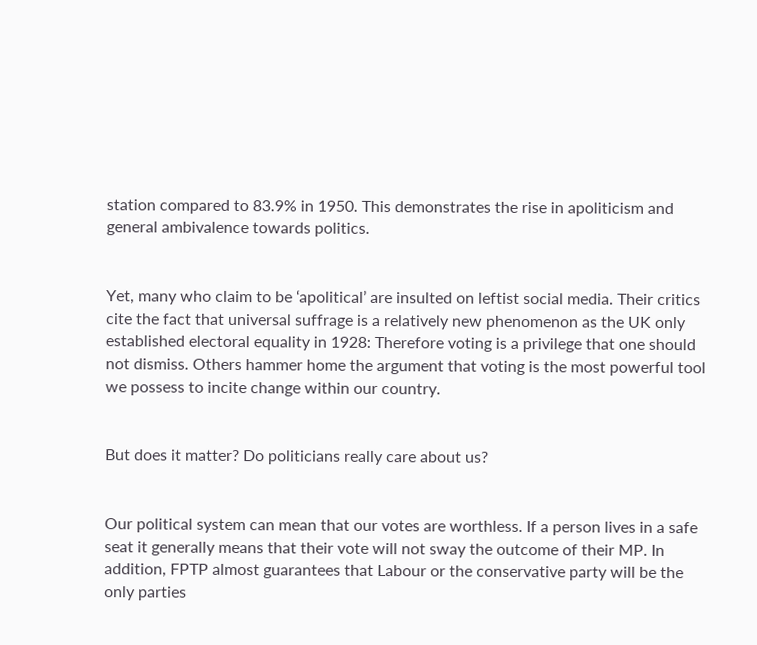station compared to 83.9% in 1950. This demonstrates the rise in apoliticism and general ambivalence towards politics.


Yet, many who claim to be ‘apolitical’ are insulted on leftist social media. Their critics cite the fact that universal suffrage is a relatively new phenomenon as the UK only established electoral equality in 1928: Therefore voting is a privilege that one should not dismiss. Others hammer home the argument that voting is the most powerful tool we possess to incite change within our country.


But does it matter? Do politicians really care about us?


Our political system can mean that our votes are worthless. If a person lives in a safe seat it generally means that their vote will not sway the outcome of their MP. In addition, FPTP almost guarantees that Labour or the conservative party will be the only parties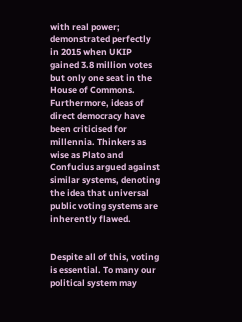with real power; demonstrated perfectly in 2015 when UKIP gained 3.8 million votes but only one seat in the House of Commons. Furthermore, ideas of direct democracy have been criticised for millennia. Thinkers as wise as Plato and Confucius argued against similar systems, denoting the idea that universal public voting systems are inherently flawed.


Despite all of this, voting is essential. To many our political system may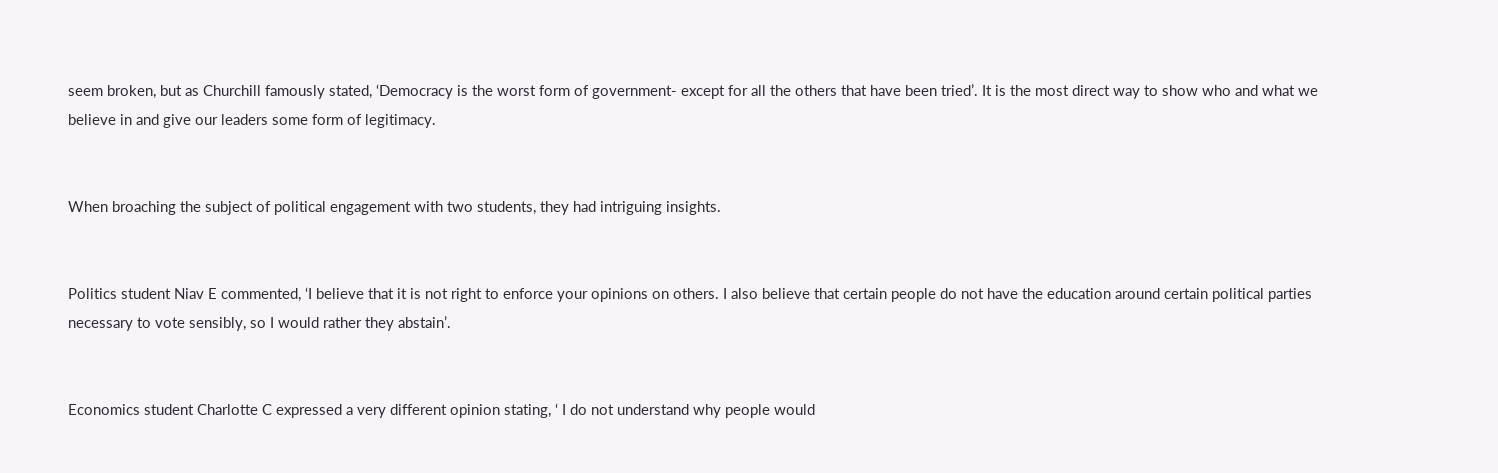seem broken, but as Churchill famously stated, ‘Democracy is the worst form of government- except for all the others that have been tried’. It is the most direct way to show who and what we believe in and give our leaders some form of legitimacy.


When broaching the subject of political engagement with two students, they had intriguing insights.


Politics student Niav E commented, ‘I believe that it is not right to enforce your opinions on others. I also believe that certain people do not have the education around certain political parties necessary to vote sensibly, so I would rather they abstain’.


Economics student Charlotte C expressed a very different opinion stating, ‘ I do not understand why people would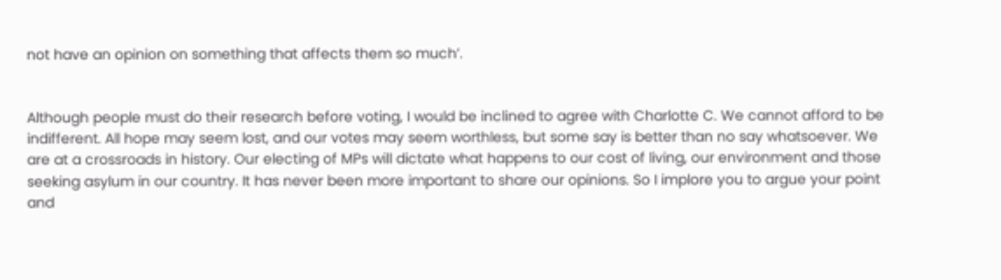not have an opinion on something that affects them so much’.


Although people must do their research before voting, I would be inclined to agree with Charlotte C. We cannot afford to be indifferent. All hope may seem lost, and our votes may seem worthless, but some say is better than no say whatsoever. We are at a crossroads in history. Our electing of MPs will dictate what happens to our cost of living, our environment and those seeking asylum in our country. It has never been more important to share our opinions. So I implore you to argue your point and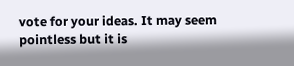vote for your ideas. It may seem pointless but it is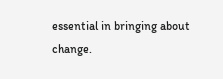essential in bringing about change.